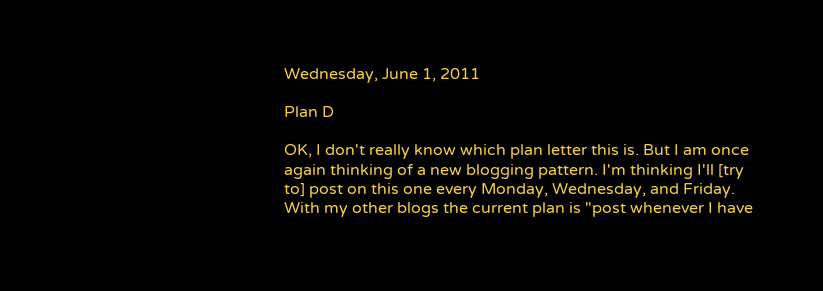Wednesday, June 1, 2011

Plan D

OK, I don't really know which plan letter this is. But I am once again thinking of a new blogging pattern. I'm thinking I'll [try to] post on this one every Monday, Wednesday, and Friday. With my other blogs the current plan is "post whenever I have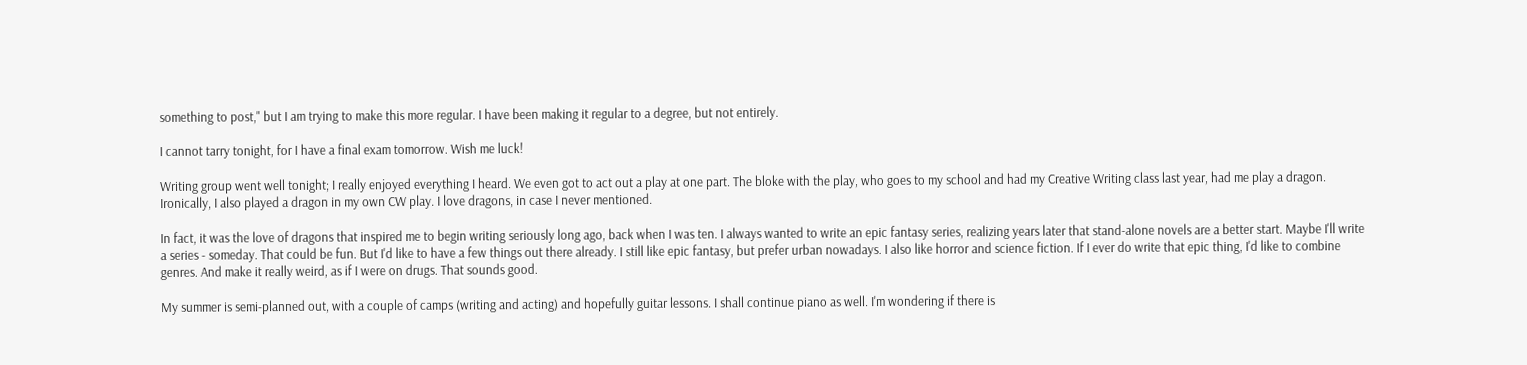something to post," but I am trying to make this more regular. I have been making it regular to a degree, but not entirely.

I cannot tarry tonight, for I have a final exam tomorrow. Wish me luck!

Writing group went well tonight; I really enjoyed everything I heard. We even got to act out a play at one part. The bloke with the play, who goes to my school and had my Creative Writing class last year, had me play a dragon. Ironically, I also played a dragon in my own CW play. I love dragons, in case I never mentioned.

In fact, it was the love of dragons that inspired me to begin writing seriously long ago, back when I was ten. I always wanted to write an epic fantasy series, realizing years later that stand-alone novels are a better start. Maybe I'll write a series - someday. That could be fun. But I'd like to have a few things out there already. I still like epic fantasy, but prefer urban nowadays. I also like horror and science fiction. If I ever do write that epic thing, I'd like to combine genres. And make it really weird, as if I were on drugs. That sounds good.

My summer is semi-planned out, with a couple of camps (writing and acting) and hopefully guitar lessons. I shall continue piano as well. I'm wondering if there is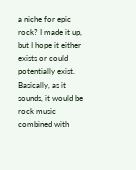a niche for epic rock? I made it up, but I hope it either exists or could potentially exist. Basically, as it sounds, it would be rock music combined with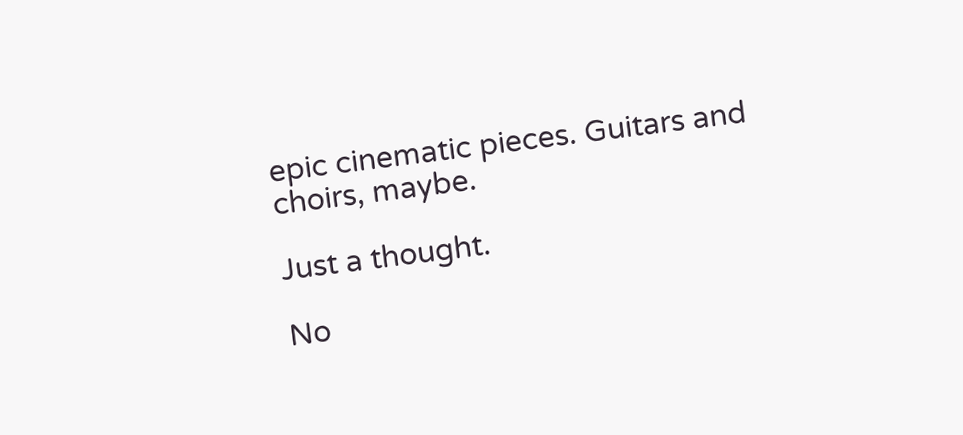epic cinematic pieces. Guitars and choirs, maybe.

Just a thought.

No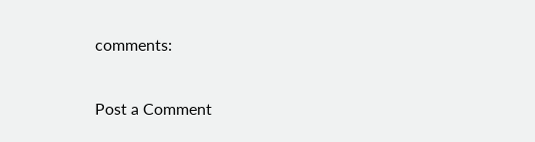comments:

Post a Comment